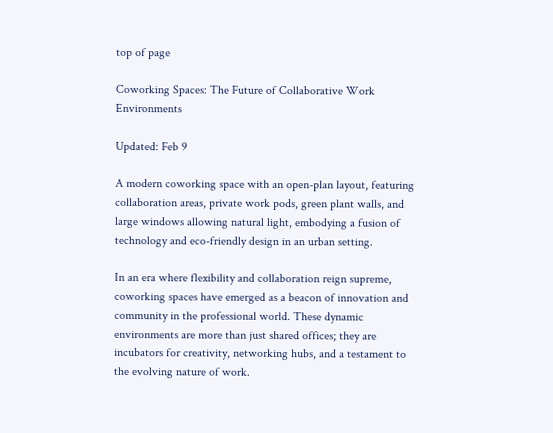top of page

Coworking Spaces: The Future of Collaborative Work Environments

Updated: Feb 9

A modern coworking space with an open-plan layout, featuring collaboration areas, private work pods, green plant walls, and large windows allowing natural light, embodying a fusion of technology and eco-friendly design in an urban setting.

In an era where flexibility and collaboration reign supreme, coworking spaces have emerged as a beacon of innovation and community in the professional world. These dynamic environments are more than just shared offices; they are incubators for creativity, networking hubs, and a testament to the evolving nature of work.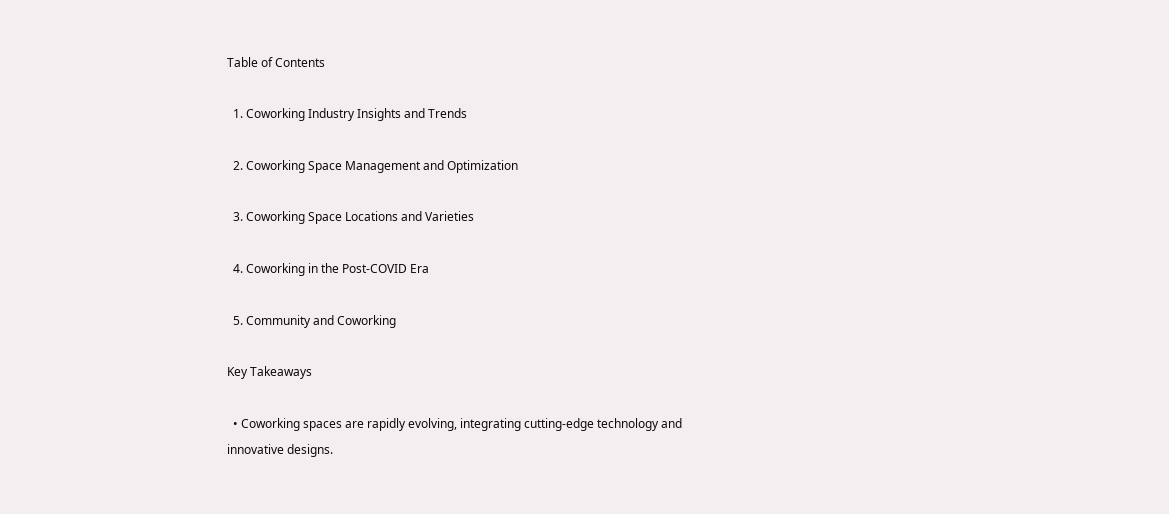Table of Contents

  1. Coworking Industry Insights and Trends

  2. Coworking Space Management and Optimization

  3. Coworking Space Locations and Varieties

  4. Coworking in the Post-COVID Era

  5. Community and Coworking

Key Takeaways

  • Coworking spaces are rapidly evolving, integrating cutting-edge technology and innovative designs.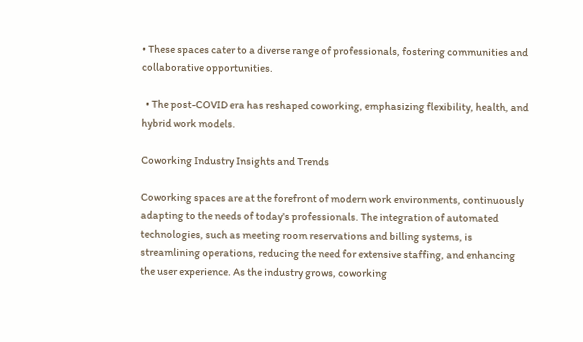• These spaces cater to a diverse range of professionals, fostering communities and collaborative opportunities.

  • The post-COVID era has reshaped coworking, emphasizing flexibility, health, and hybrid work models.

Coworking Industry Insights and Trends

Coworking spaces are at the forefront of modern work environments, continuously adapting to the needs of today's professionals. The integration of automated technologies, such as meeting room reservations and billing systems, is streamlining operations, reducing the need for extensive staffing, and enhancing the user experience. As the industry grows, coworking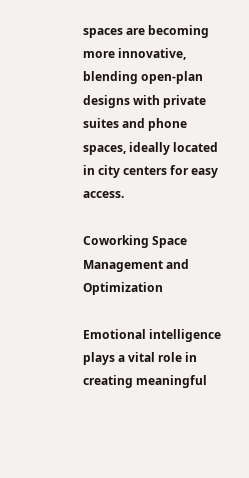spaces are becoming more innovative, blending open-plan designs with private suites and phone spaces, ideally located in city centers for easy access.

Coworking Space Management and Optimization

Emotional intelligence plays a vital role in creating meaningful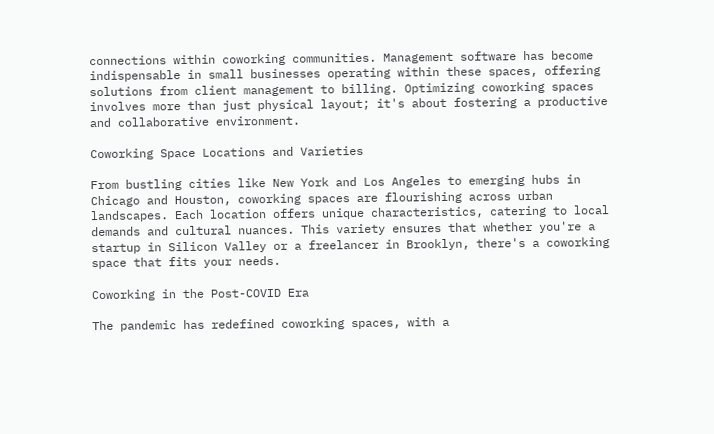connections within coworking communities. Management software has become indispensable in small businesses operating within these spaces, offering solutions from client management to billing. Optimizing coworking spaces involves more than just physical layout; it's about fostering a productive and collaborative environment.

Coworking Space Locations and Varieties

From bustling cities like New York and Los Angeles to emerging hubs in Chicago and Houston, coworking spaces are flourishing across urban landscapes. Each location offers unique characteristics, catering to local demands and cultural nuances. This variety ensures that whether you're a startup in Silicon Valley or a freelancer in Brooklyn, there's a coworking space that fits your needs.

Coworking in the Post-COVID Era

The pandemic has redefined coworking spaces, with a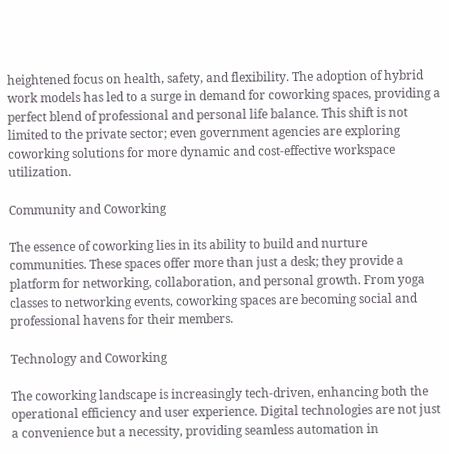heightened focus on health, safety, and flexibility. The adoption of hybrid work models has led to a surge in demand for coworking spaces, providing a perfect blend of professional and personal life balance. This shift is not limited to the private sector; even government agencies are exploring coworking solutions for more dynamic and cost-effective workspace utilization.

Community and Coworking

The essence of coworking lies in its ability to build and nurture communities. These spaces offer more than just a desk; they provide a platform for networking, collaboration, and personal growth. From yoga classes to networking events, coworking spaces are becoming social and professional havens for their members.

Technology and Coworking

The coworking landscape is increasingly tech-driven, enhancing both the operational efficiency and user experience. Digital technologies are not just a convenience but a necessity, providing seamless automation in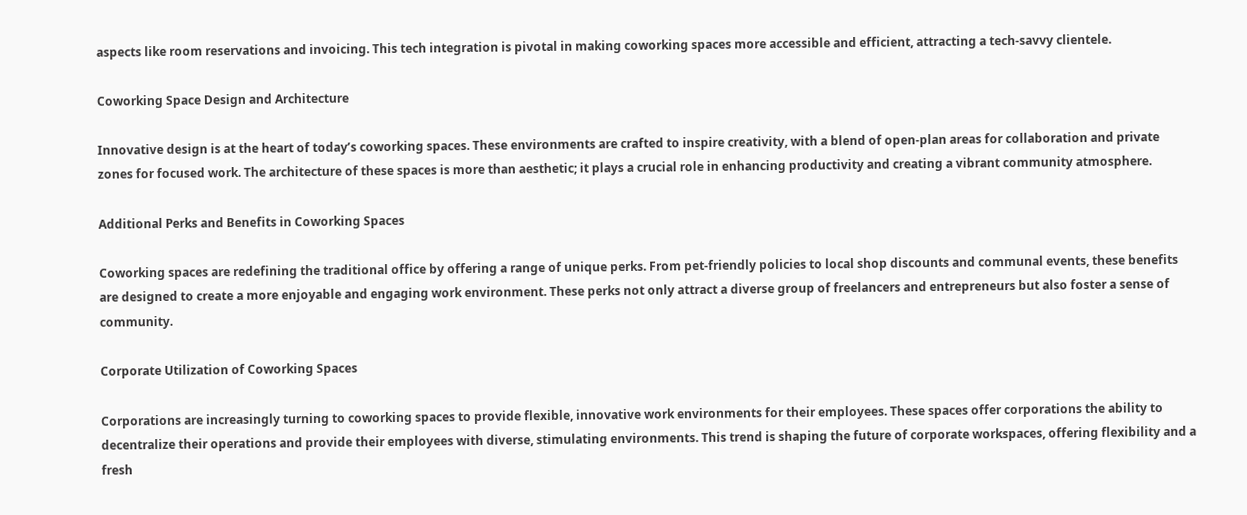aspects like room reservations and invoicing. This tech integration is pivotal in making coworking spaces more accessible and efficient, attracting a tech-savvy clientele.

Coworking Space Design and Architecture

Innovative design is at the heart of today’s coworking spaces. These environments are crafted to inspire creativity, with a blend of open-plan areas for collaboration and private zones for focused work. The architecture of these spaces is more than aesthetic; it plays a crucial role in enhancing productivity and creating a vibrant community atmosphere.

Additional Perks and Benefits in Coworking Spaces

Coworking spaces are redefining the traditional office by offering a range of unique perks. From pet-friendly policies to local shop discounts and communal events, these benefits are designed to create a more enjoyable and engaging work environment. These perks not only attract a diverse group of freelancers and entrepreneurs but also foster a sense of community.

Corporate Utilization of Coworking Spaces

Corporations are increasingly turning to coworking spaces to provide flexible, innovative work environments for their employees. These spaces offer corporations the ability to decentralize their operations and provide their employees with diverse, stimulating environments. This trend is shaping the future of corporate workspaces, offering flexibility and a fresh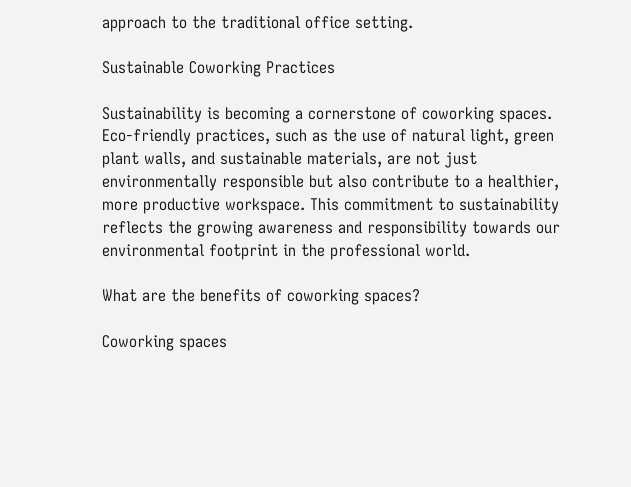approach to the traditional office setting.

Sustainable Coworking Practices

Sustainability is becoming a cornerstone of coworking spaces. Eco-friendly practices, such as the use of natural light, green plant walls, and sustainable materials, are not just environmentally responsible but also contribute to a healthier, more productive workspace. This commitment to sustainability reflects the growing awareness and responsibility towards our environmental footprint in the professional world.

What are the benefits of coworking spaces?

Coworking spaces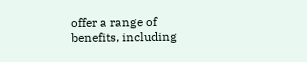offer a range of benefits, including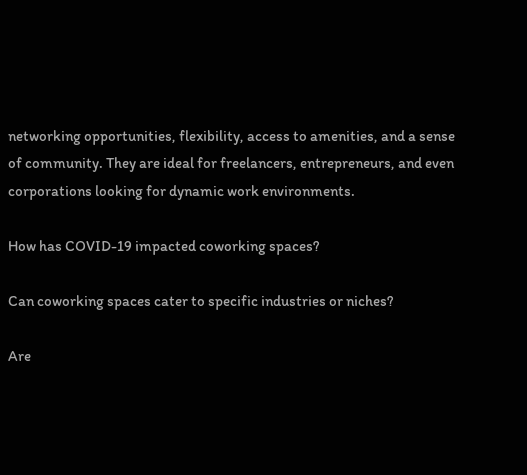networking opportunities, flexibility, access to amenities, and a sense of community. They are ideal for freelancers, entrepreneurs, and even corporations looking for dynamic work environments.

How has COVID-19 impacted coworking spaces?

Can coworking spaces cater to specific industries or niches?

Are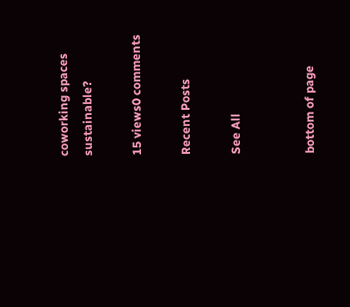coworking spaces sustainable?

15 views0 comments

Recent Posts

See All


bottom of page